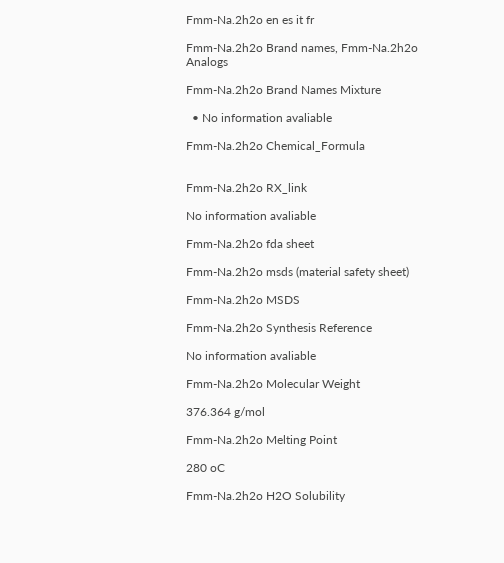Fmm-Na.2h2o en es it fr

Fmm-Na.2h2o Brand names, Fmm-Na.2h2o Analogs

Fmm-Na.2h2o Brand Names Mixture

  • No information avaliable

Fmm-Na.2h2o Chemical_Formula


Fmm-Na.2h2o RX_link

No information avaliable

Fmm-Na.2h2o fda sheet

Fmm-Na.2h2o msds (material safety sheet)

Fmm-Na.2h2o MSDS

Fmm-Na.2h2o Synthesis Reference

No information avaliable

Fmm-Na.2h2o Molecular Weight

376.364 g/mol

Fmm-Na.2h2o Melting Point

280 oC

Fmm-Na.2h2o H2O Solubility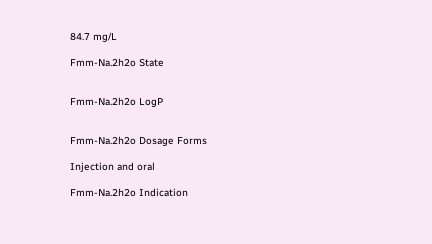84.7 mg/L

Fmm-Na.2h2o State


Fmm-Na.2h2o LogP


Fmm-Na.2h2o Dosage Forms

Injection and oral

Fmm-Na.2h2o Indication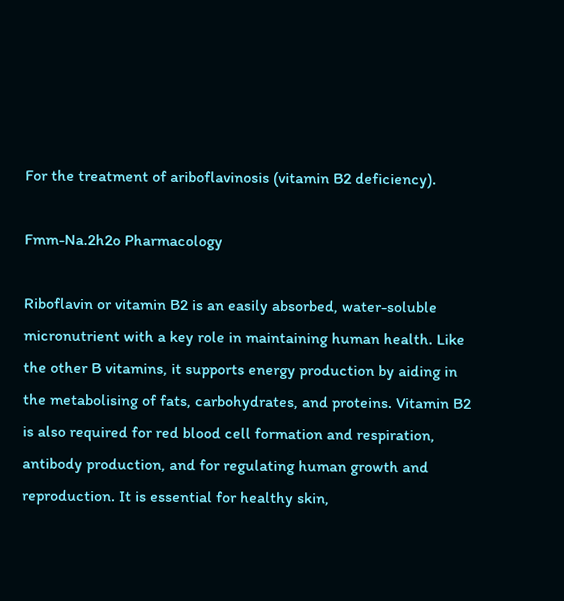For the treatment of ariboflavinosis (vitamin B2 deficiency).

Fmm-Na.2h2o Pharmacology

Riboflavin or vitamin B2 is an easily absorbed, water-soluble micronutrient with a key role in maintaining human health. Like the other B vitamins, it supports energy production by aiding in the metabolising of fats, carbohydrates, and proteins. Vitamin B2 is also required for red blood cell formation and respiration, antibody production, and for regulating human growth and reproduction. It is essential for healthy skin,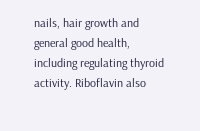nails, hair growth and general good health, including regulating thyroid activity. Riboflavin also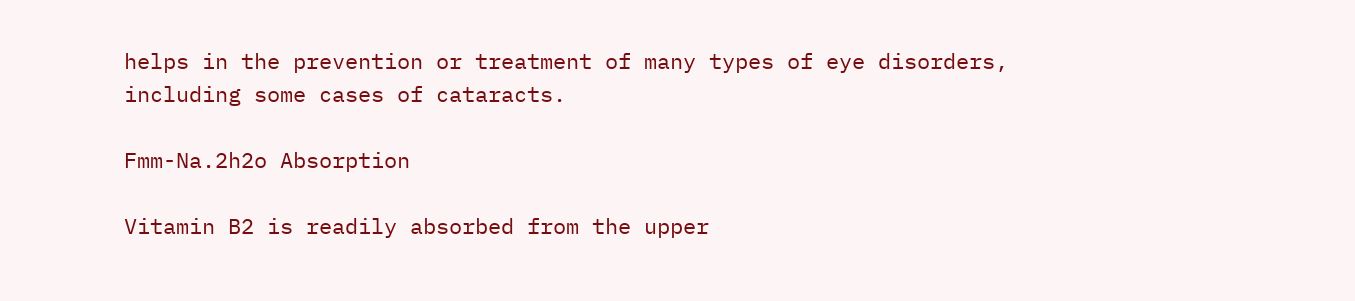helps in the prevention or treatment of many types of eye disorders, including some cases of cataracts.

Fmm-Na.2h2o Absorption

Vitamin B2 is readily absorbed from the upper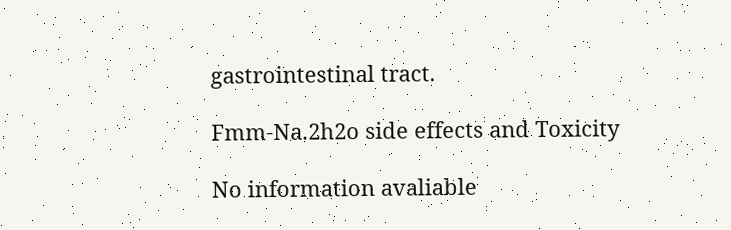gastrointestinal tract.

Fmm-Na.2h2o side effects and Toxicity

No information avaliable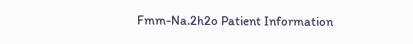Fmm-Na.2h2o Patient Information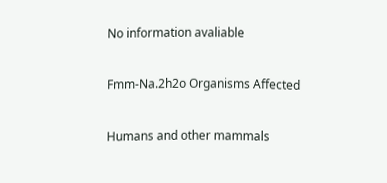No information avaliable

Fmm-Na.2h2o Organisms Affected

Humans and other mammals